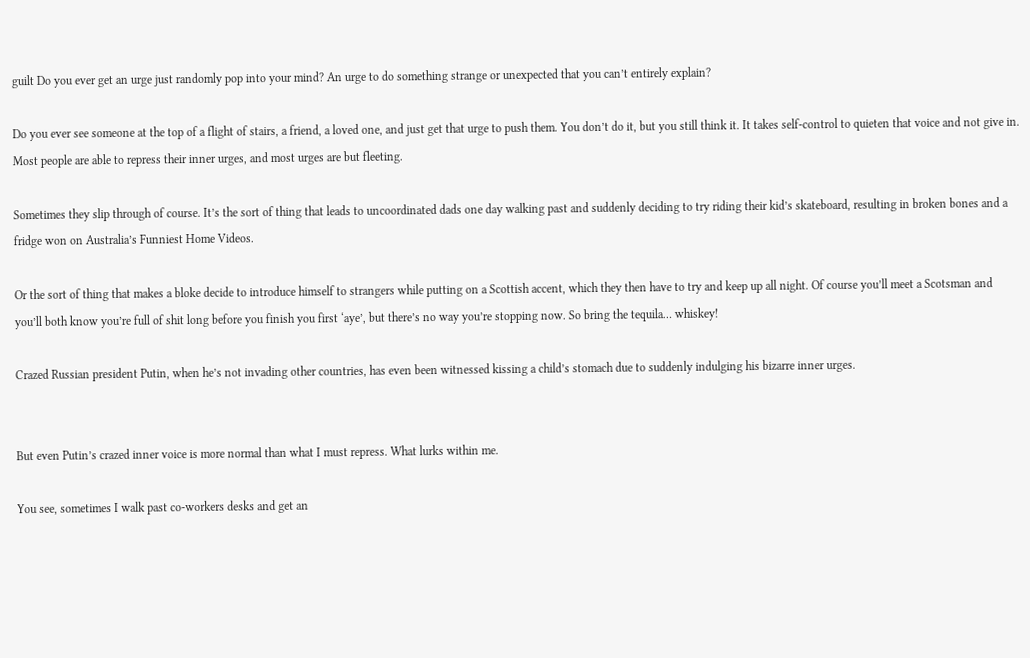guilt Do you ever get an urge just randomly pop into your mind? An urge to do something strange or unexpected that you can’t entirely explain?

Do you ever see someone at the top of a flight of stairs, a friend, a loved one, and just get that urge to push them. You don’t do it, but you still think it. It takes self-control to quieten that voice and not give in. Most people are able to repress their inner urges, and most urges are but fleeting.

Sometimes they slip through of course. It’s the sort of thing that leads to uncoordinated dads one day walking past and suddenly deciding to try riding their kid’s skateboard, resulting in broken bones and a fridge won on Australia’s Funniest Home Videos.

Or the sort of thing that makes a bloke decide to introduce himself to strangers while putting on a Scottish accent, which they then have to try and keep up all night. Of course you’ll meet a Scotsman and you’ll both know you’re full of shit long before you finish you first ‘aye’, but there’s no way you’re stopping now. So bring the tequila… whiskey!

Crazed Russian president Putin, when he’s not invading other countries, has even been witnessed kissing a child’s stomach due to suddenly indulging his bizarre inner urges.


But even Putin’s crazed inner voice is more normal than what I must repress. What lurks within me.

You see, sometimes I walk past co-workers desks and get an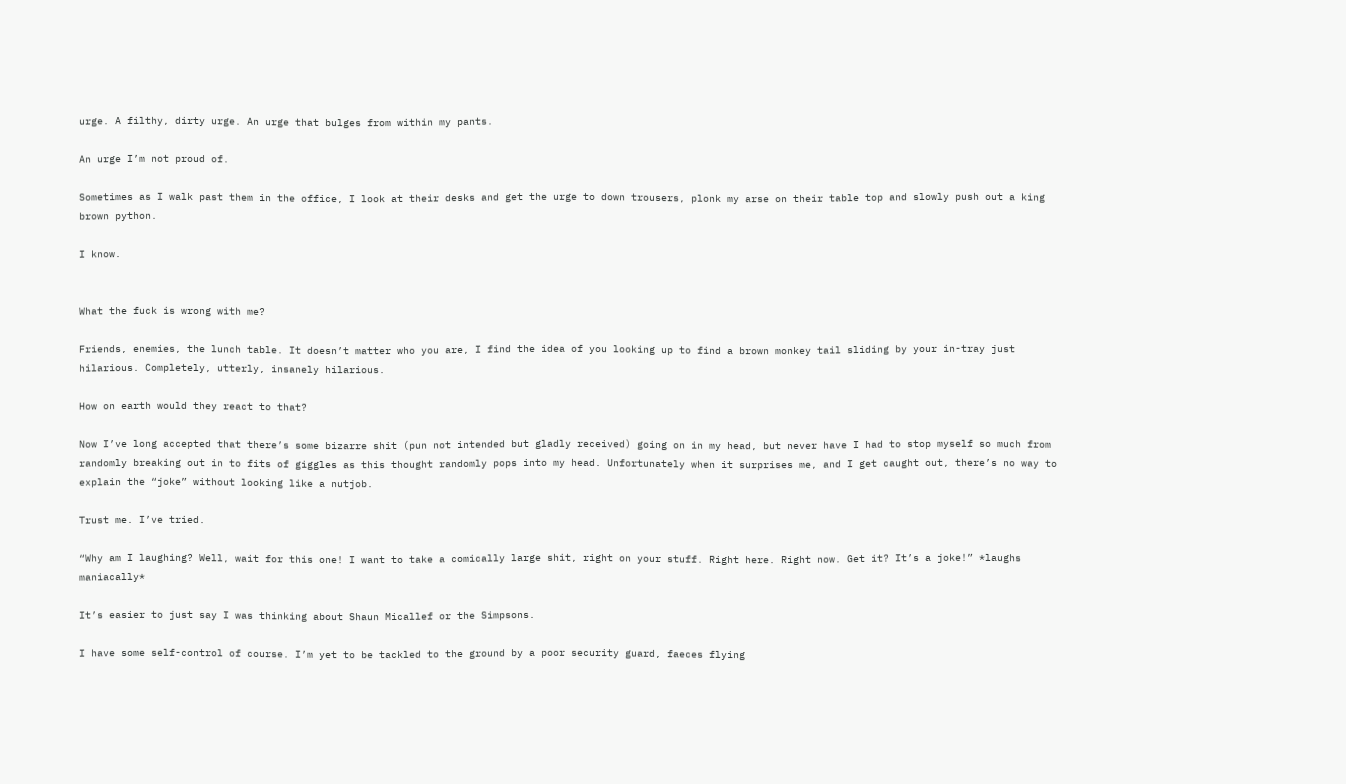urge. A filthy, dirty urge. An urge that bulges from within my pants.

An urge I’m not proud of.

Sometimes as I walk past them in the office, I look at their desks and get the urge to down trousers, plonk my arse on their table top and slowly push out a king brown python.

I know.


What the fuck is wrong with me?

Friends, enemies, the lunch table. It doesn’t matter who you are, I find the idea of you looking up to find a brown monkey tail sliding by your in-tray just hilarious. Completely, utterly, insanely hilarious.

How on earth would they react to that?

Now I’ve long accepted that there’s some bizarre shit (pun not intended but gladly received) going on in my head, but never have I had to stop myself so much from randomly breaking out in to fits of giggles as this thought randomly pops into my head. Unfortunately when it surprises me, and I get caught out, there’s no way to explain the “joke” without looking like a nutjob.

Trust me. I’ve tried.

“Why am I laughing? Well, wait for this one! I want to take a comically large shit, right on your stuff. Right here. Right now. Get it? It’s a joke!” *laughs maniacally*

It’s easier to just say I was thinking about Shaun Micallef or the Simpsons.

I have some self-control of course. I’m yet to be tackled to the ground by a poor security guard, faeces flying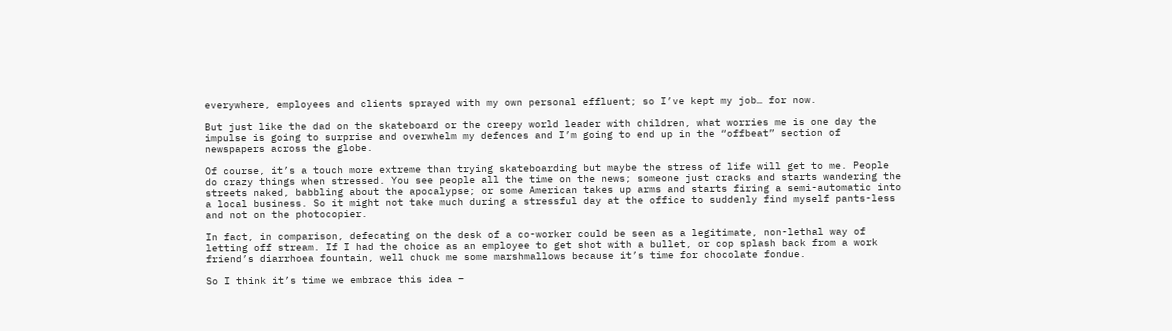everywhere, employees and clients sprayed with my own personal effluent; so I’ve kept my job… for now.

But just like the dad on the skateboard or the creepy world leader with children, what worries me is one day the impulse is going to surprise and overwhelm my defences and I’m going to end up in the “offbeat” section of newspapers across the globe.

Of course, it’s a touch more extreme than trying skateboarding but maybe the stress of life will get to me. People do crazy things when stressed. You see people all the time on the news; someone just cracks and starts wandering the streets naked, babbling about the apocalypse; or some American takes up arms and starts firing a semi-automatic into a local business. So it might not take much during a stressful day at the office to suddenly find myself pants-less and not on the photocopier.

In fact, in comparison, defecating on the desk of a co-worker could be seen as a legitimate, non-lethal way of letting off stream. If I had the choice as an employee to get shot with a bullet, or cop splash back from a work friend’s diarrhoea fountain, well chuck me some marshmallows because it’s time for chocolate fondue.

So I think it’s time we embrace this idea –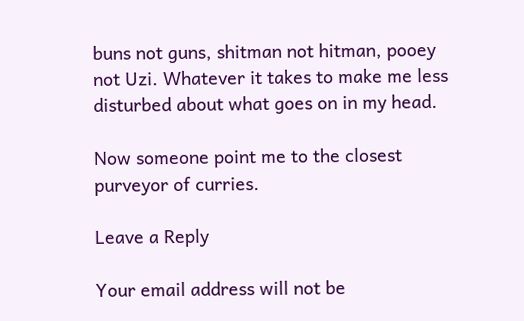buns not guns, shitman not hitman, pooey not Uzi. Whatever it takes to make me less disturbed about what goes on in my head.

Now someone point me to the closest purveyor of curries.

Leave a Reply

Your email address will not be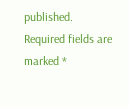published. Required fields are marked *